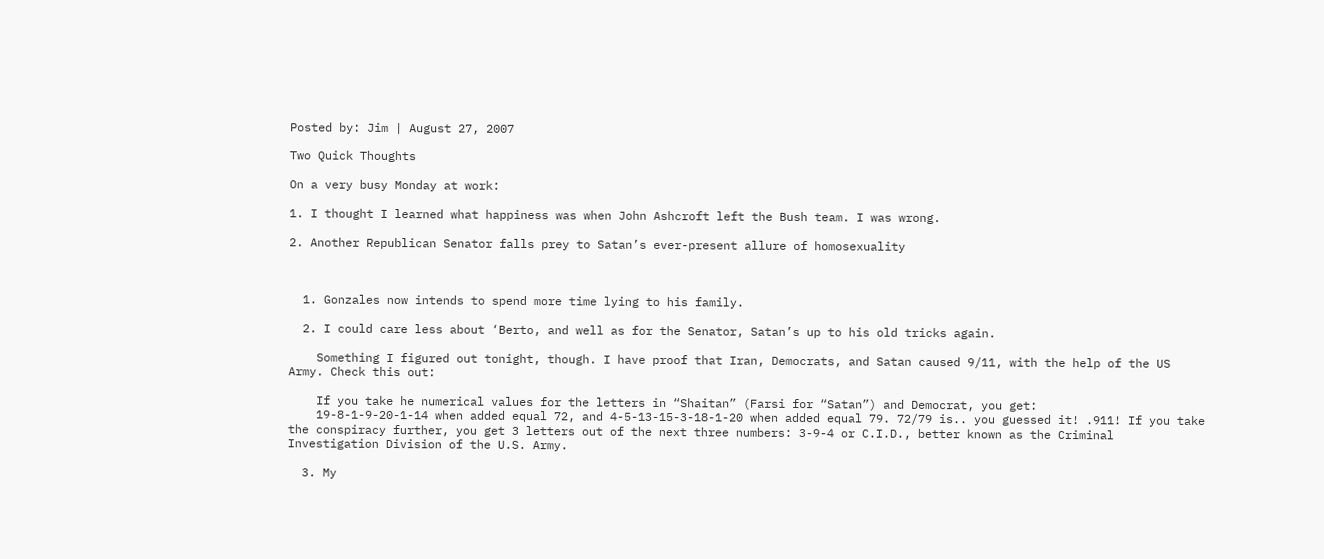Posted by: Jim | August 27, 2007

Two Quick Thoughts

On a very busy Monday at work:

1. I thought I learned what happiness was when John Ashcroft left the Bush team. I was wrong.

2. Another Republican Senator falls prey to Satan’s ever-present allure of homosexuality



  1. Gonzales now intends to spend more time lying to his family.

  2. I could care less about ‘Berto, and well as for the Senator, Satan’s up to his old tricks again.

    Something I figured out tonight, though. I have proof that Iran, Democrats, and Satan caused 9/11, with the help of the US Army. Check this out:

    If you take he numerical values for the letters in “Shaitan” (Farsi for “Satan”) and Democrat, you get:
    19-8-1-9-20-1-14 when added equal 72, and 4-5-13-15-3-18-1-20 when added equal 79. 72/79 is.. you guessed it! .911! If you take the conspiracy further, you get 3 letters out of the next three numbers: 3-9-4 or C.I.D., better known as the Criminal Investigation Division of the U.S. Army.

  3. My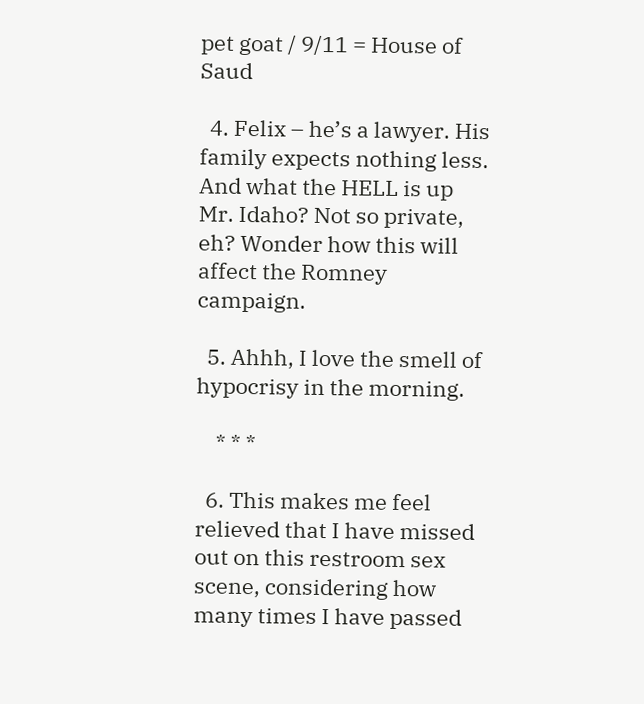pet goat / 9/11 = House of Saud

  4. Felix – he’s a lawyer. His family expects nothing less. And what the HELL is up Mr. Idaho? Not so private, eh? Wonder how this will affect the Romney campaign.

  5. Ahhh, I love the smell of hypocrisy in the morning.

    * * *

  6. This makes me feel relieved that I have missed out on this restroom sex scene, considering how many times I have passed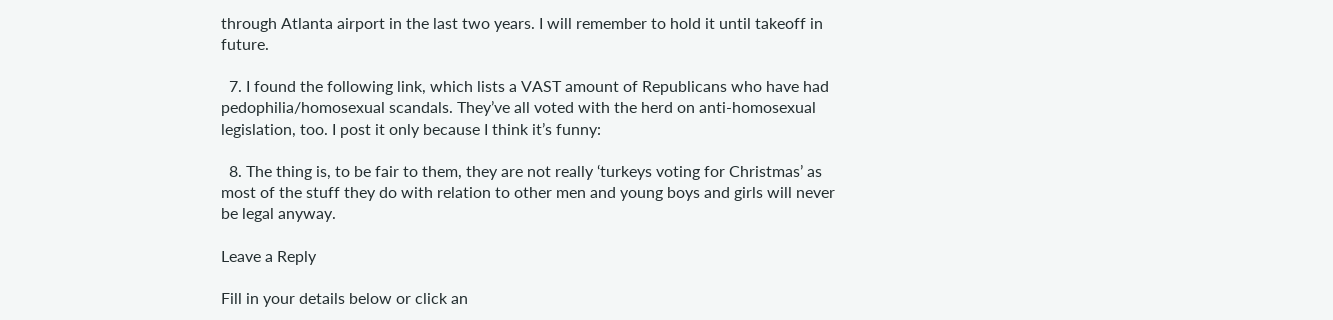through Atlanta airport in the last two years. I will remember to hold it until takeoff in future.

  7. I found the following link, which lists a VAST amount of Republicans who have had pedophilia/homosexual scandals. They’ve all voted with the herd on anti-homosexual legislation, too. I post it only because I think it’s funny:

  8. The thing is, to be fair to them, they are not really ‘turkeys voting for Christmas’ as most of the stuff they do with relation to other men and young boys and girls will never be legal anyway.

Leave a Reply

Fill in your details below or click an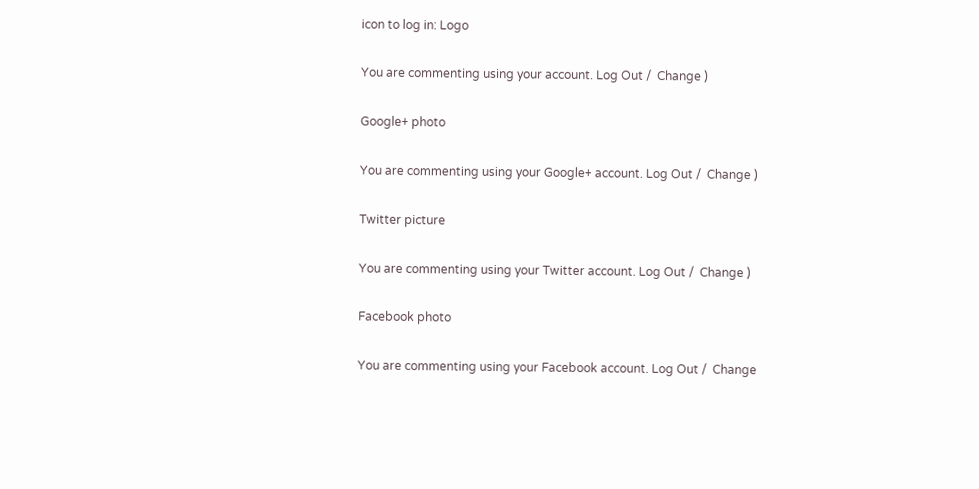icon to log in: Logo

You are commenting using your account. Log Out /  Change )

Google+ photo

You are commenting using your Google+ account. Log Out /  Change )

Twitter picture

You are commenting using your Twitter account. Log Out /  Change )

Facebook photo

You are commenting using your Facebook account. Log Out /  Change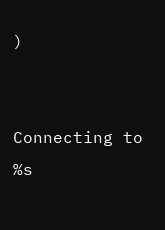)


Connecting to %s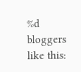%d bloggers like this: